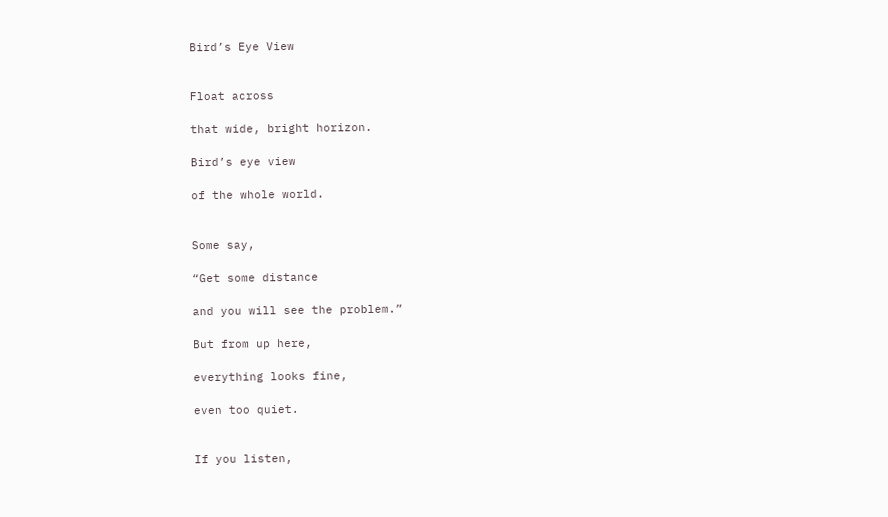Bird’s Eye View


Float across

that wide, bright horizon.

Bird’s eye view

of the whole world.


Some say,

“Get some distance

and you will see the problem.”

But from up here,

everything looks fine,

even too quiet.


If you listen,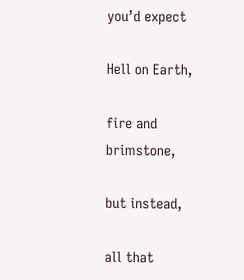you’d expect

Hell on Earth,

fire and brimstone,

but instead,

all that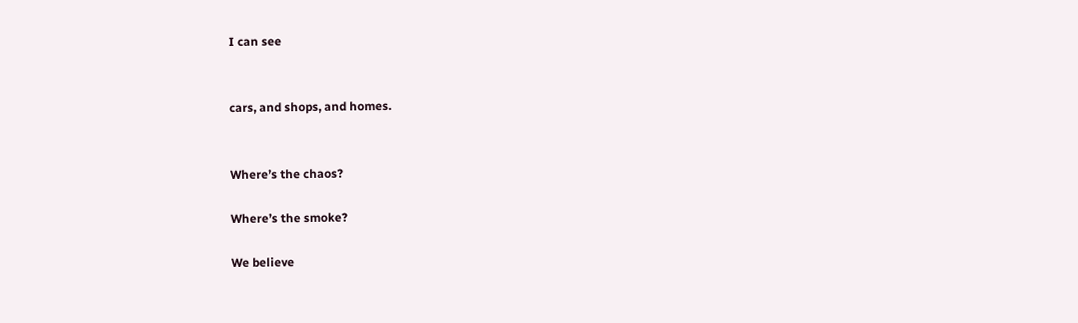I can see


cars, and shops, and homes.


Where’s the chaos?

Where’s the smoke?

We believe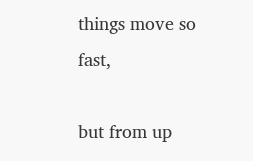things move so fast,

but from up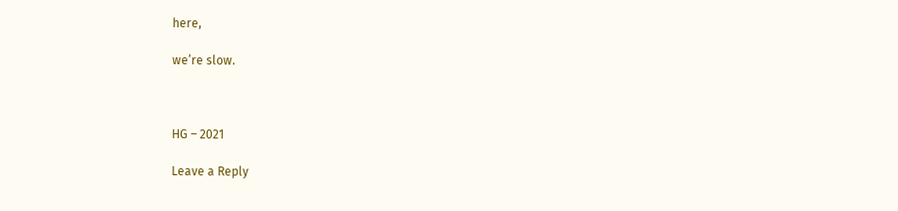here,

we’re slow.



HG – 2021

Leave a Reply